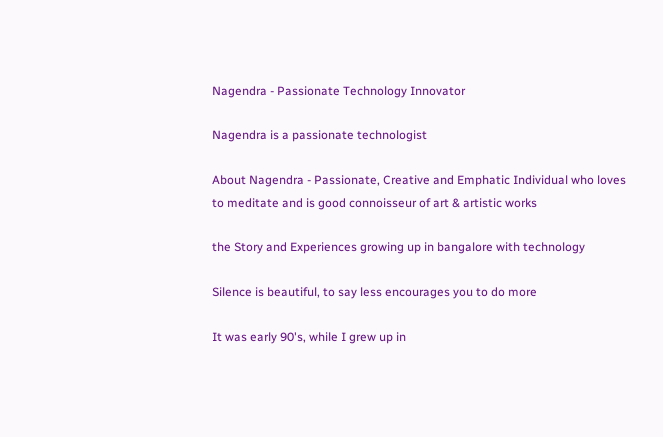Nagendra - Passionate Technology Innovator

Nagendra is a passionate technologist

About Nagendra - Passionate, Creative and Emphatic Individual who loves to meditate and is good connoisseur of art & artistic works

the Story and Experiences growing up in bangalore with technology

Silence is beautiful, to say less encourages you to do more

It was early 90's, while I grew up in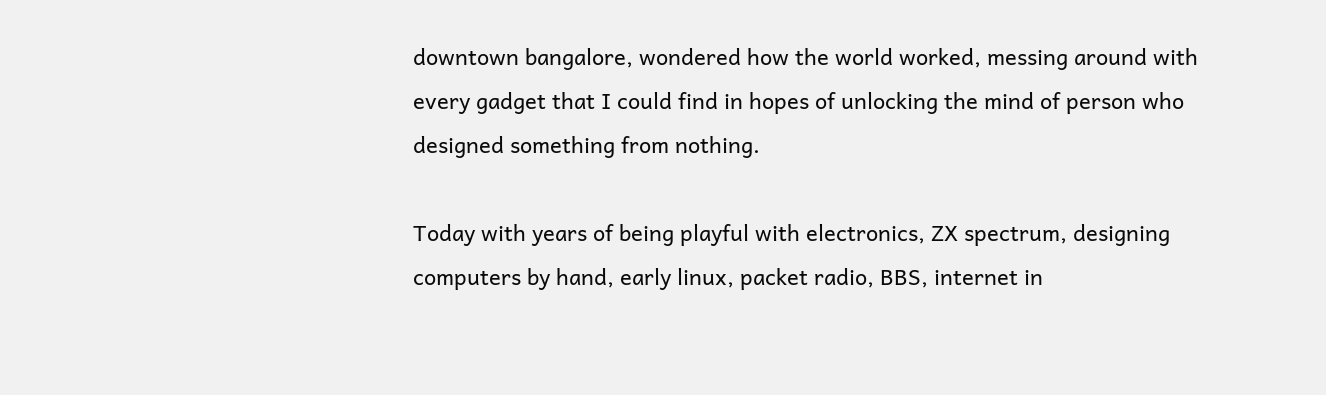downtown bangalore, wondered how the world worked, messing around with every gadget that I could find in hopes of unlocking the mind of person who designed something from nothing.

Today with years of being playful with electronics, ZX spectrum, designing computers by hand, early linux, packet radio, BBS, internet in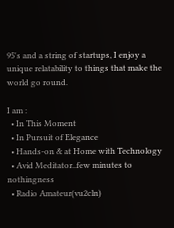95's and a string of startups, I enjoy a unique relatability to things that make the world go round.

I am :
  • In This Moment
  • In Pursuit of Elegance
  • Hands-on & at Home with Technology
  • Avid Meditator..few minutes to nothingness
  • Radio Amateur(vu2cln)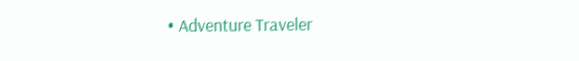• Adventure Traveler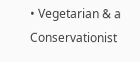• Vegetarian & a Conservationist